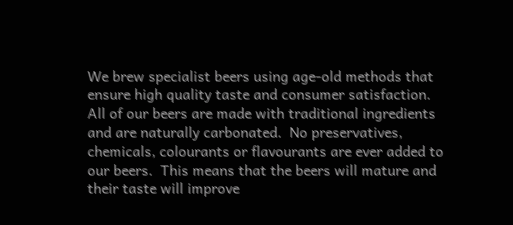We brew specialist beers using age-old methods that ensure high quality taste and consumer satisfaction.  All of our beers are made with traditional ingredients and are naturally carbonated.  No preservatives, chemicals, colourants or flavourants are ever added to our beers.  This means that the beers will mature and their taste will improve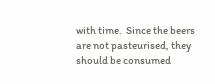with time.  Since the beers are not pasteurised, they should be consumed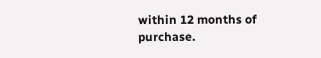within 12 months of purchase.